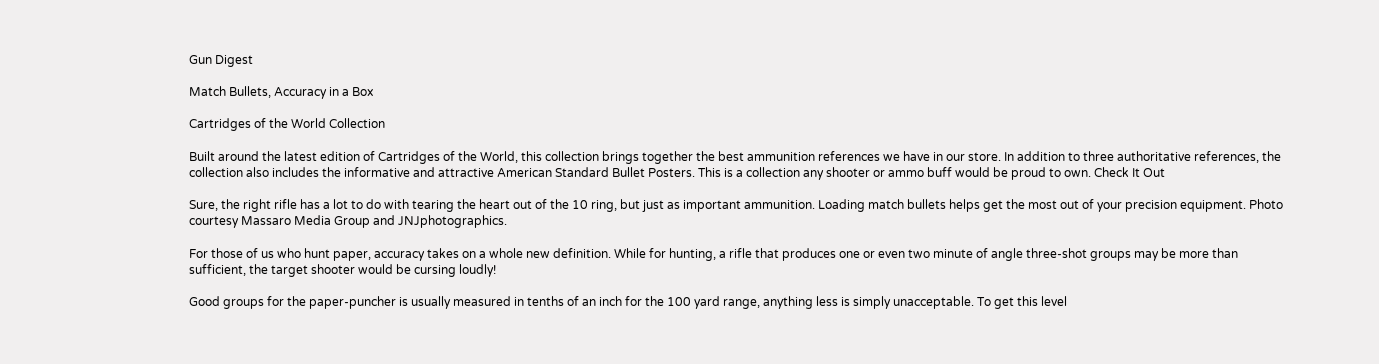Gun Digest

Match Bullets, Accuracy in a Box

Cartridges of the World Collection

Built around the latest edition of Cartridges of the World, this collection brings together the best ammunition references we have in our store. In addition to three authoritative references, the collection also includes the informative and attractive American Standard Bullet Posters. This is a collection any shooter or ammo buff would be proud to own. Check It Out

Sure, the right rifle has a lot to do with tearing the heart out of the 10 ring, but just as important ammunition. Loading match bullets helps get the most out of your precision equipment. Photo courtesy Massaro Media Group and JNJphotographics.

For those of us who hunt paper, accuracy takes on a whole new definition. While for hunting, a rifle that produces one or even two minute of angle three-shot groups may be more than sufficient, the target shooter would be cursing loudly!

Good groups for the paper-puncher is usually measured in tenths of an inch for the 100 yard range, anything less is simply unacceptable. To get this level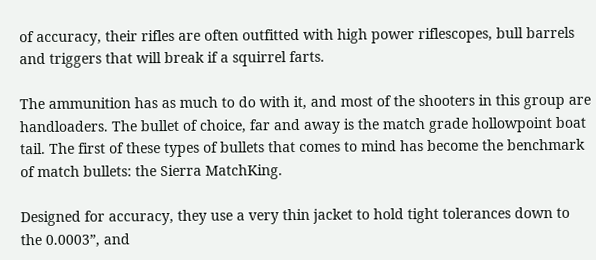of accuracy, their rifles are often outfitted with high power riflescopes, bull barrels and triggers that will break if a squirrel farts.

The ammunition has as much to do with it, and most of the shooters in this group are handloaders. The bullet of choice, far and away is the match grade hollowpoint boat tail. The first of these types of bullets that comes to mind has become the benchmark of match bullets: the Sierra MatchKing.

Designed for accuracy, they use a very thin jacket to hold tight tolerances down to the 0.0003”, and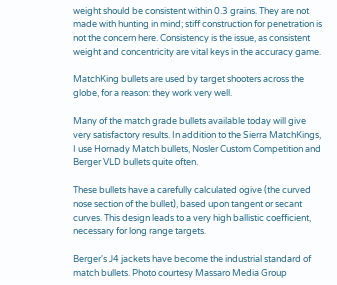weight should be consistent within 0.3 grains. They are not made with hunting in mind; stiff construction for penetration is not the concern here. Consistency is the issue, as consistent weight and concentricity are vital keys in the accuracy game.

MatchKing bullets are used by target shooters across the globe, for a reason: they work very well.

Many of the match grade bullets available today will give very satisfactory results. In addition to the Sierra MatchKings, I use Hornady Match bullets, Nosler Custom Competition and Berger VLD bullets quite often.

These bullets have a carefully calculated ogive (the curved nose section of the bullet), based upon tangent or secant curves. This design leads to a very high ballistic coefficient, necessary for long range targets.

Berger's J4 jackets have become the industrial standard of match bullets. Photo courtesy Massaro Media Group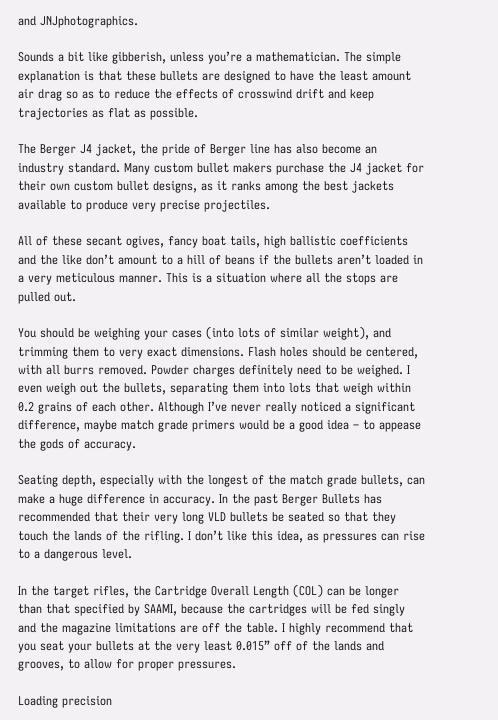and JNJphotographics.

Sounds a bit like gibberish, unless you’re a mathematician. The simple explanation is that these bullets are designed to have the least amount air drag so as to reduce the effects of crosswind drift and keep trajectories as flat as possible.

The Berger J4 jacket, the pride of Berger line has also become an industry standard. Many custom bullet makers purchase the J4 jacket for their own custom bullet designs, as it ranks among the best jackets available to produce very precise projectiles.

All of these secant ogives, fancy boat tails, high ballistic coefficients and the like don’t amount to a hill of beans if the bullets aren’t loaded in a very meticulous manner. This is a situation where all the stops are pulled out.

You should be weighing your cases (into lots of similar weight), and trimming them to very exact dimensions. Flash holes should be centered, with all burrs removed. Powder charges definitely need to be weighed. I even weigh out the bullets, separating them into lots that weigh within 0.2 grains of each other. Although I’ve never really noticed a significant difference, maybe match grade primers would be a good idea – to appease the gods of accuracy.

Seating depth, especially with the longest of the match grade bullets, can make a huge difference in accuracy. In the past Berger Bullets has recommended that their very long VLD bullets be seated so that they touch the lands of the rifling. I don’t like this idea, as pressures can rise to a dangerous level.

In the target rifles, the Cartridge Overall Length (COL) can be longer than that specified by SAAMI, because the cartridges will be fed singly and the magazine limitations are off the table. I highly recommend that you seat your bullets at the very least 0.015” off of the lands and grooves, to allow for proper pressures.

Loading precision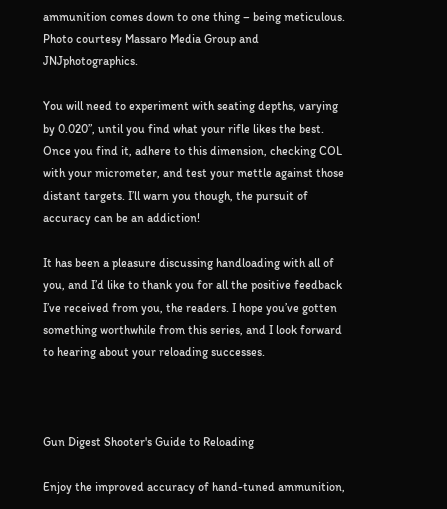ammunition comes down to one thing – being meticulous. Photo courtesy Massaro Media Group and JNJphotographics.

You will need to experiment with seating depths, varying by 0.020”, until you find what your rifle likes the best. Once you find it, adhere to this dimension, checking COL with your micrometer, and test your mettle against those distant targets. I’ll warn you though, the pursuit of accuracy can be an addiction!

It has been a pleasure discussing handloading with all of you, and I’d like to thank you for all the positive feedback I’ve received from you, the readers. I hope you’ve gotten something worthwhile from this series, and I look forward to hearing about your reloading successes.



Gun Digest Shooter's Guide to Reloading

Enjoy the improved accuracy of hand-tuned ammunition,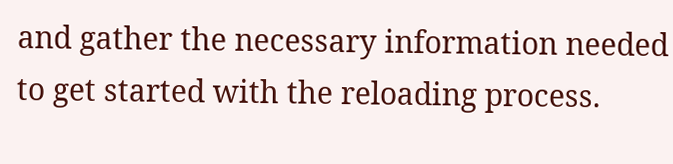and gather the necessary information needed to get started with the reloading process.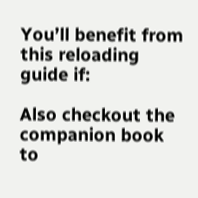You’ll benefit from this reloading guide if:

Also checkout the companion book to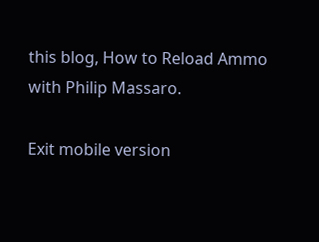this blog, How to Reload Ammo with Philip Massaro.

Exit mobile version